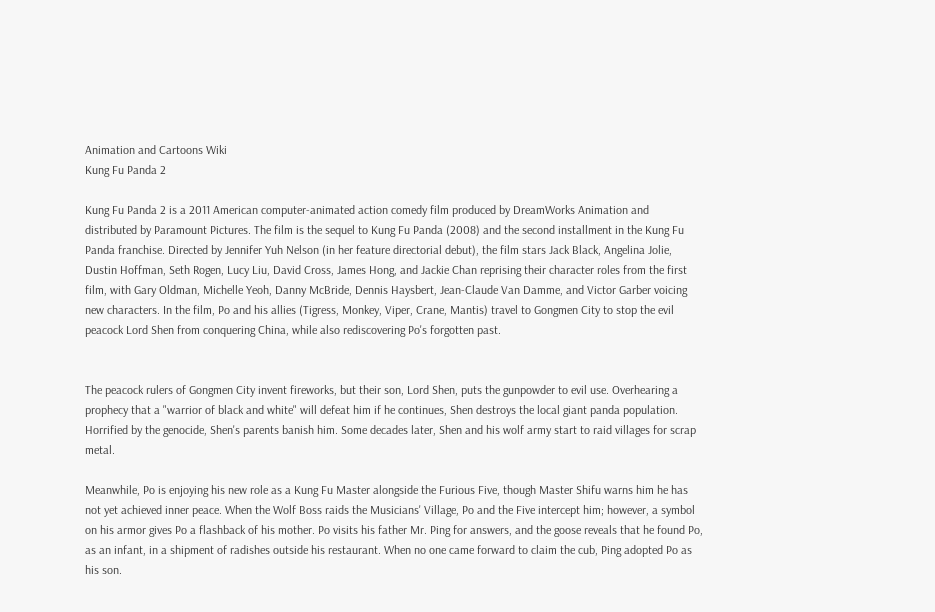Animation and Cartoons Wiki
Kung Fu Panda 2

Kung Fu Panda 2 is a 2011 American computer-animated action comedy film produced by DreamWorks Animation and distributed by Paramount Pictures. The film is the sequel to Kung Fu Panda (2008) and the second installment in the Kung Fu Panda franchise. Directed by Jennifer Yuh Nelson (in her feature directorial debut), the film stars Jack Black, Angelina Jolie, Dustin Hoffman, Seth Rogen, Lucy Liu, David Cross, James Hong, and Jackie Chan reprising their character roles from the first film, with Gary Oldman, Michelle Yeoh, Danny McBride, Dennis Haysbert, Jean-Claude Van Damme, and Victor Garber voicing new characters. In the film, Po and his allies (Tigress, Monkey, Viper, Crane, Mantis) travel to Gongmen City to stop the evil peacock Lord Shen from conquering China, while also rediscovering Po's forgotten past.


The peacock rulers of Gongmen City invent fireworks, but their son, Lord Shen, puts the gunpowder to evil use. Overhearing a prophecy that a "warrior of black and white" will defeat him if he continues, Shen destroys the local giant panda population. Horrified by the genocide, Shen's parents banish him. Some decades later, Shen and his wolf army start to raid villages for scrap metal.

Meanwhile, Po is enjoying his new role as a Kung Fu Master alongside the Furious Five, though Master Shifu warns him he has not yet achieved inner peace. When the Wolf Boss raids the Musicians' Village, Po and the Five intercept him; however, a symbol on his armor gives Po a flashback of his mother. Po visits his father Mr. Ping for answers, and the goose reveals that he found Po, as an infant, in a shipment of radishes outside his restaurant. When no one came forward to claim the cub, Ping adopted Po as his son.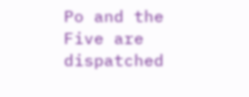Po and the Five are dispatched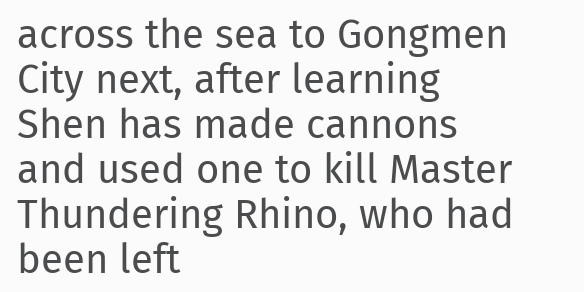across the sea to Gongmen City next, after learning Shen has made cannons and used one to kill Master Thundering Rhino, who had been left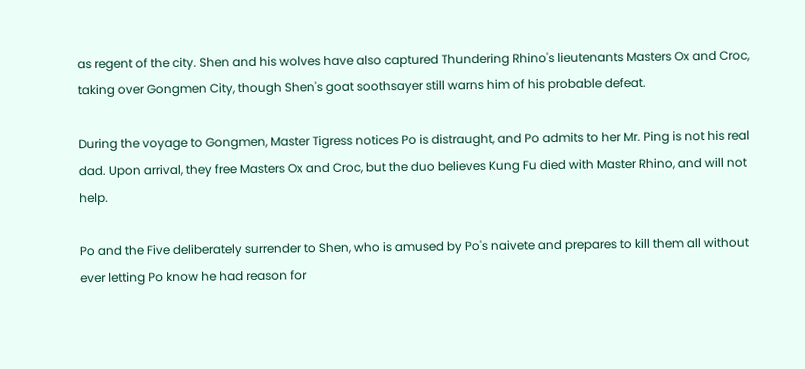as regent of the city. Shen and his wolves have also captured Thundering Rhino's lieutenants Masters Ox and Croc, taking over Gongmen City, though Shen's goat soothsayer still warns him of his probable defeat.

During the voyage to Gongmen, Master Tigress notices Po is distraught, and Po admits to her Mr. Ping is not his real dad. Upon arrival, they free Masters Ox and Croc, but the duo believes Kung Fu died with Master Rhino, and will not help.

Po and the Five deliberately surrender to Shen, who is amused by Po's naivete and prepares to kill them all without ever letting Po know he had reason for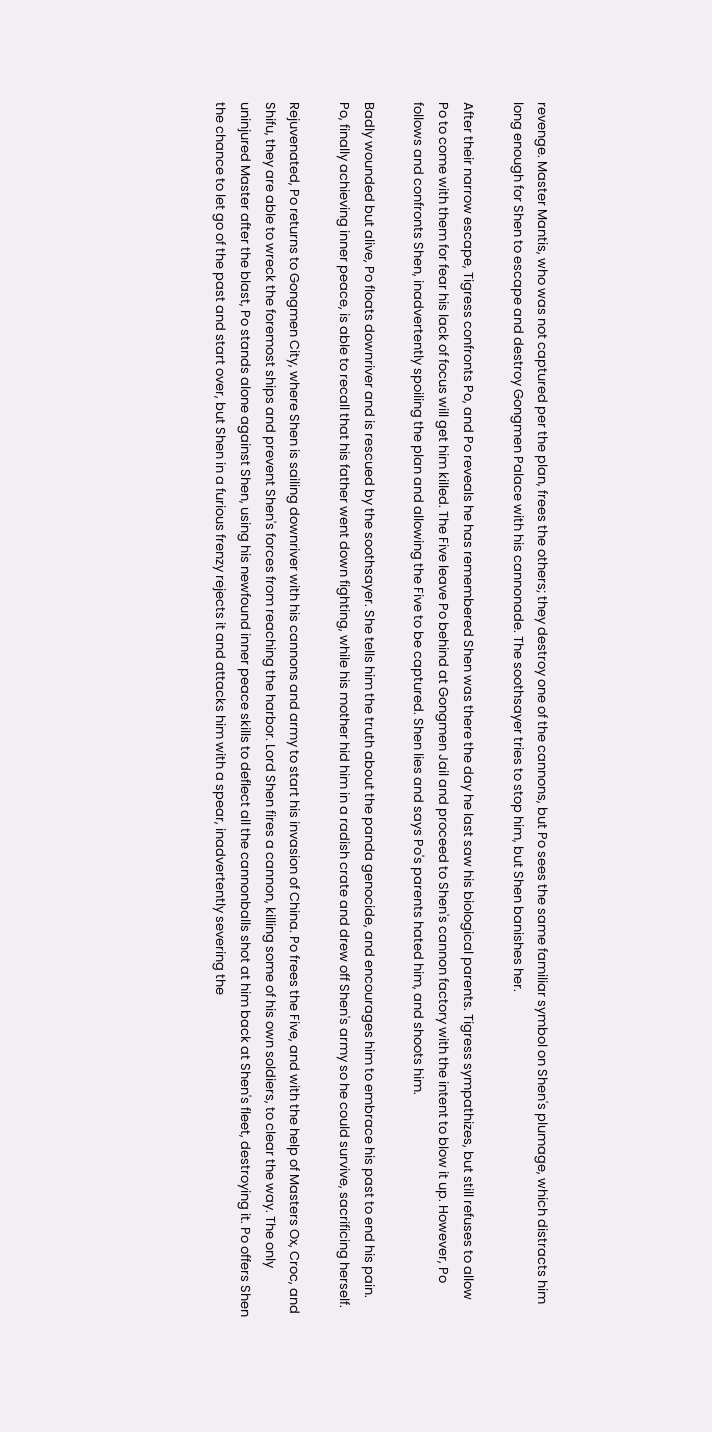revenge. Master Mantis, who was not captured per the plan, frees the others; they destroy one of the cannons, but Po sees the same familiar symbol on Shen's plumage, which distracts him long enough for Shen to escape and destroy Gongmen Palace with his cannonade. The soothsayer tries to stop him, but Shen banishes her.

After their narrow escape, Tigress confronts Po, and Po reveals he has remembered Shen was there the day he last saw his biological parents. Tigress sympathizes, but still refuses to allow Po to come with them for fear his lack of focus will get him killed. The Five leave Po behind at Gongmen Jail and proceed to Shen's cannon factory with the intent to blow it up. However, Po follows and confronts Shen, inadvertently spoiling the plan and allowing the Five to be captured. Shen lies and says Po's parents hated him, and shoots him.

Badly wounded but alive, Po floats downriver and is rescued by the soothsayer. She tells him the truth about the panda genocide, and encourages him to embrace his past to end his pain. Po, finally achieving inner peace, is able to recall that his father went down fighting, while his mother hid him in a radish crate and drew off Shen's army so he could survive, sacrificing herself.

Rejuvenated, Po returns to Gongmen City, where Shen is sailing downriver with his cannons and army to start his invasion of China. Po frees the Five, and with the help of Masters Ox, Croc, and Shifu, they are able to wreck the foremost ships and prevent Shen's forces from reaching the harbor. Lord Shen fires a cannon, killing some of his own soldiers, to clear the way. The only uninjured Master after the blast, Po stands alone against Shen, using his newfound inner peace skills to deflect all the cannonballs shot at him back at Shen's fleet, destroying it. Po offers Shen the chance to let go of the past and start over, but Shen in a furious frenzy rejects it and attacks him with a spear, inadvertently severing the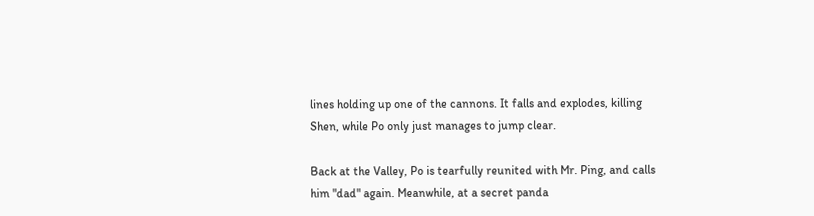lines holding up one of the cannons. It falls and explodes, killing Shen, while Po only just manages to jump clear.

Back at the Valley, Po is tearfully reunited with Mr. Ping, and calls him "dad" again. Meanwhile, at a secret panda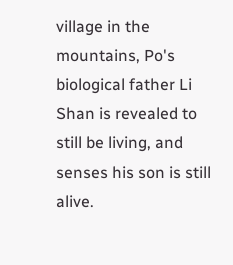village in the mountains, Po's biological father Li Shan is revealed to still be living, and senses his son is still alive.